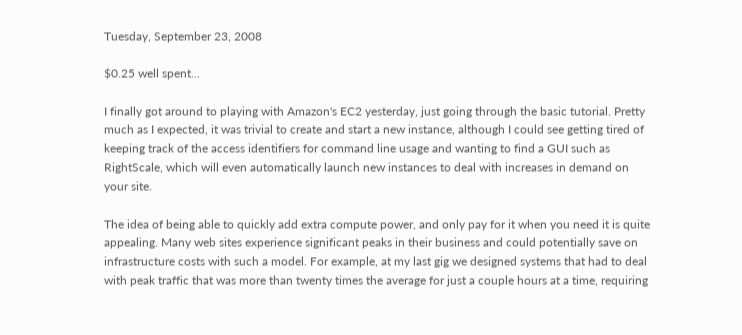Tuesday, September 23, 2008

$0.25 well spent...

I finally got around to playing with Amazon's EC2 yesterday, just going through the basic tutorial. Pretty much as I expected, it was trivial to create and start a new instance, although I could see getting tired of keeping track of the access identifiers for command line usage and wanting to find a GUI such as RightScale, which will even automatically launch new instances to deal with increases in demand on your site.

The idea of being able to quickly add extra compute power, and only pay for it when you need it is quite appealing. Many web sites experience significant peaks in their business and could potentially save on infrastructure costs with such a model. For example, at my last gig we designed systems that had to deal with peak traffic that was more than twenty times the average for just a couple hours at a time, requiring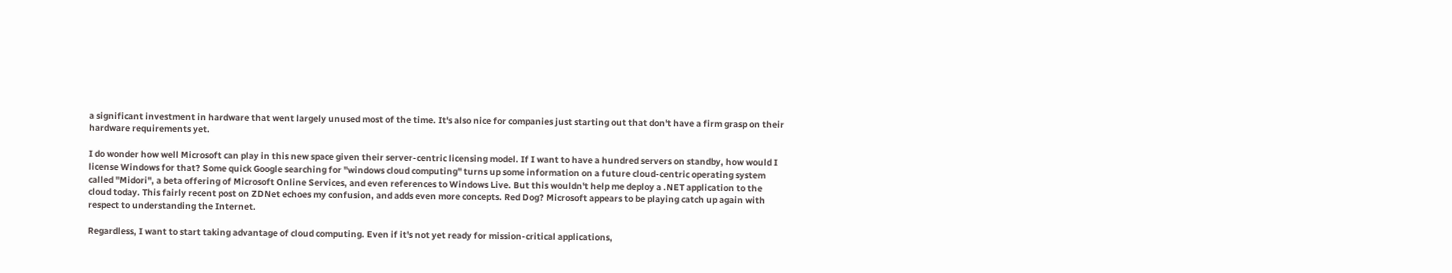a significant investment in hardware that went largely unused most of the time. It's also nice for companies just starting out that don't have a firm grasp on their hardware requirements yet.

I do wonder how well Microsoft can play in this new space given their server-centric licensing model. If I want to have a hundred servers on standby, how would I license Windows for that? Some quick Google searching for "windows cloud computing" turns up some information on a future cloud-centric operating system called "Midori", a beta offering of Microsoft Online Services, and even references to Windows Live. But this wouldn't help me deploy a .NET application to the cloud today. This fairly recent post on ZDNet echoes my confusion, and adds even more concepts. Red Dog? Microsoft appears to be playing catch up again with respect to understanding the Internet.

Regardless, I want to start taking advantage of cloud computing. Even if it's not yet ready for mission-critical applications,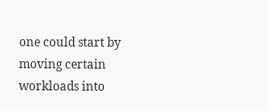one could start by moving certain workloads into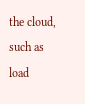the cloud, such as load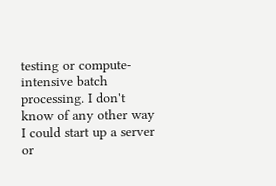testing or compute-intensive batch processing. I don't know of any other way I could start up a server or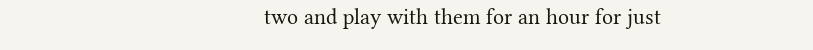two and play with them for an hour for just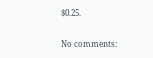$0.25.

No comments: